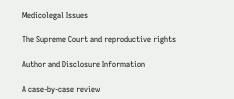Medicolegal Issues

The Supreme Court and reproductive rights

Author and Disclosure Information

A case-by-case review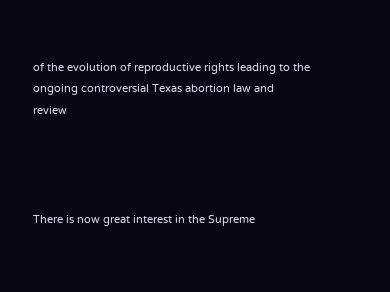of the evolution of reproductive rights leading to the ongoing controversial Texas abortion law and review




There is now great interest in the Supreme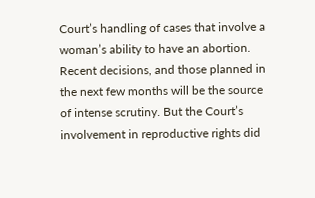Court’s handling of cases that involve a woman’s ability to have an abortion. Recent decisions, and those planned in the next few months will be the source of intense scrutiny. But the Court’s involvement in reproductive rights did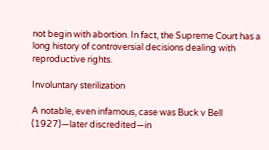not begin with abortion. In fact, the Supreme Court has a long history of controversial decisions dealing with reproductive rights.

Involuntary sterilization

A notable, even infamous, case was Buck v Bell (1927)—later discredited—in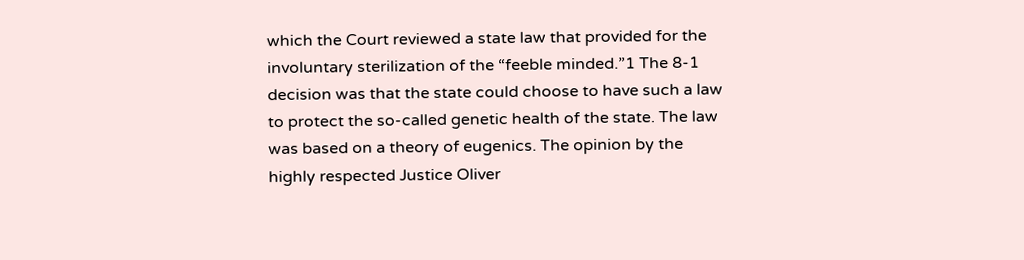which the Court reviewed a state law that provided for the involuntary sterilization of the “feeble minded.”1 The 8-1 decision was that the state could choose to have such a law to protect the so-called genetic health of the state. The law was based on a theory of eugenics. The opinion by the highly respected Justice Oliver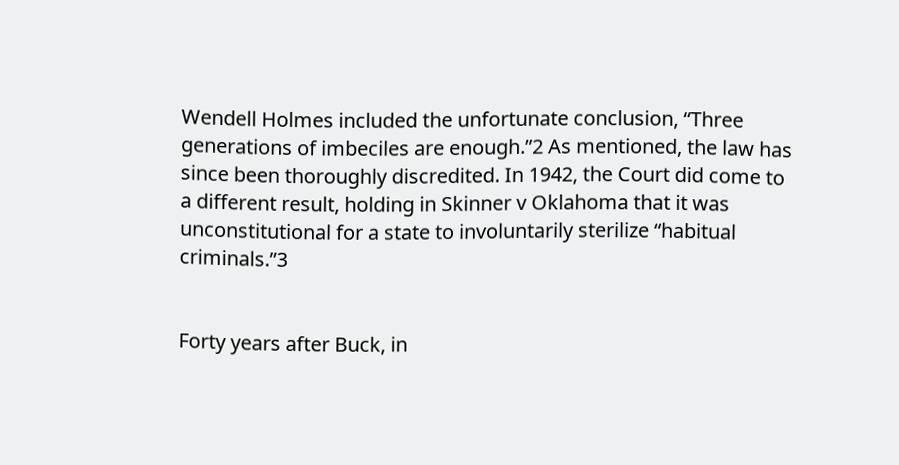Wendell Holmes included the unfortunate conclusion, “Three generations of imbeciles are enough.”2 As mentioned, the law has since been thoroughly discredited. In 1942, the Court did come to a different result, holding in Skinner v Oklahoma that it was unconstitutional for a state to involuntarily sterilize “habitual criminals.”3


Forty years after Buck, in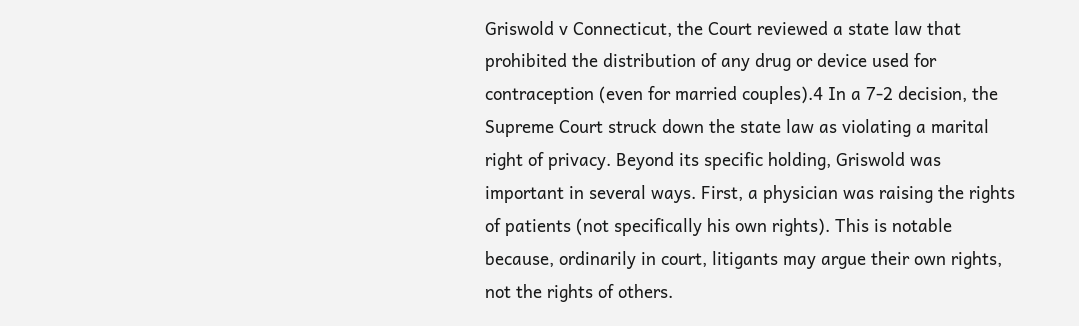Griswold v Connecticut, the Court reviewed a state law that prohibited the distribution of any drug or device used for contraception (even for married couples).4 In a 7-2 decision, the Supreme Court struck down the state law as violating a marital right of privacy. Beyond its specific holding, Griswold was important in several ways. First, a physician was raising the rights of patients (not specifically his own rights). This is notable because, ordinarily in court, litigants may argue their own rights, not the rights of others.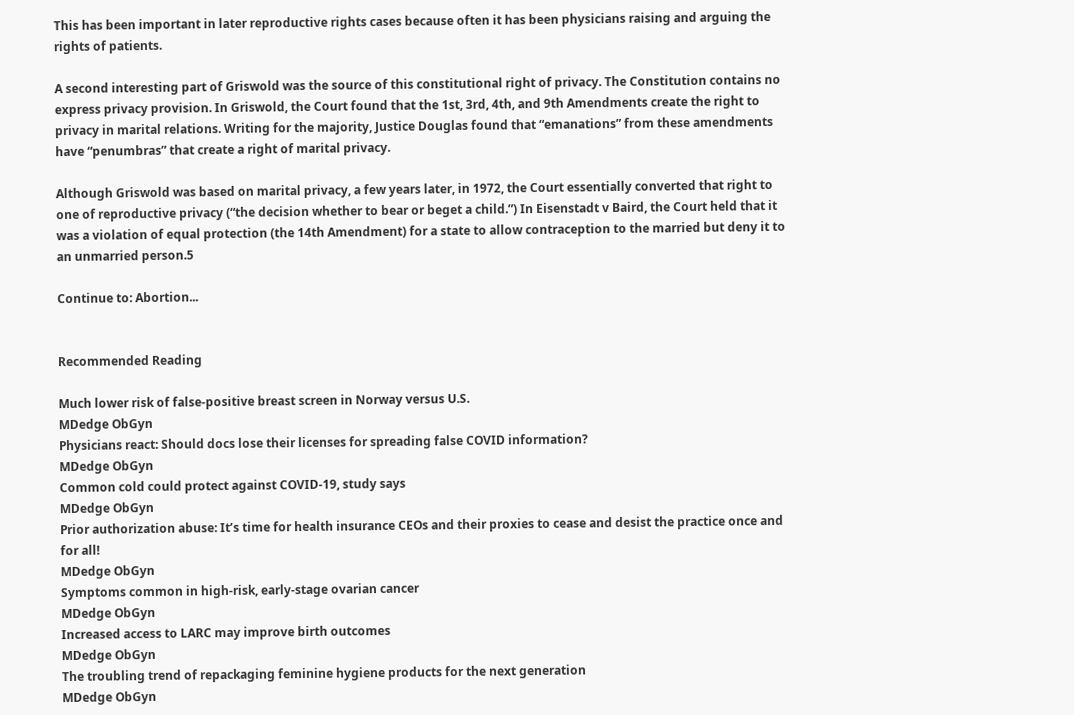This has been important in later reproductive rights cases because often it has been physicians raising and arguing the rights of patients.

A second interesting part of Griswold was the source of this constitutional right of privacy. The Constitution contains no express privacy provision. In Griswold, the Court found that the 1st, 3rd, 4th, and 9th Amendments create the right to privacy in marital relations. Writing for the majority, Justice Douglas found that “emanations” from these amendments have “penumbras” that create a right of marital privacy.

Although Griswold was based on marital privacy, a few years later, in 1972, the Court essentially converted that right to one of reproductive privacy (“the decision whether to bear or beget a child.”) In Eisenstadt v Baird, the Court held that it was a violation of equal protection (the 14th Amendment) for a state to allow contraception to the married but deny it to an unmarried person.5

Continue to: Abortion...


Recommended Reading

Much lower risk of false-positive breast screen in Norway versus U.S.
MDedge ObGyn
Physicians react: Should docs lose their licenses for spreading false COVID information?
MDedge ObGyn
Common cold could protect against COVID-19, study says
MDedge ObGyn
Prior authorization abuse: It’s time for health insurance CEOs and their proxies to cease and desist the practice once and for all!
MDedge ObGyn
Symptoms common in high-risk, early-stage ovarian cancer
MDedge ObGyn
Increased access to LARC may improve birth outcomes
MDedge ObGyn
The troubling trend of repackaging feminine hygiene products for the next generation
MDedge ObGyn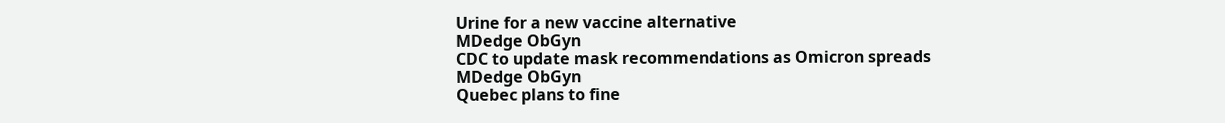Urine for a new vaccine alternative
MDedge ObGyn
CDC to update mask recommendations as Omicron spreads
MDedge ObGyn
Quebec plans to fine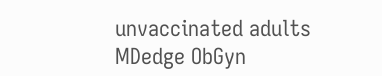unvaccinated adults
MDedge ObGyn